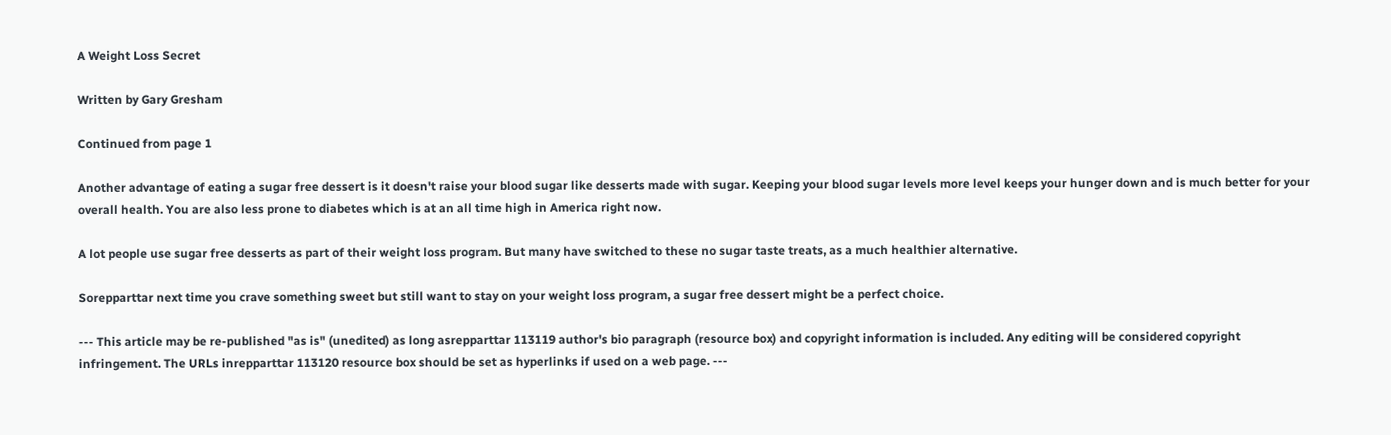A Weight Loss Secret

Written by Gary Gresham

Continued from page 1

Another advantage of eating a sugar free dessert is it doesn't raise your blood sugar like desserts made with sugar. Keeping your blood sugar levels more level keeps your hunger down and is much better for your overall health. You are also less prone to diabetes which is at an all time high in America right now.

A lot people use sugar free desserts as part of their weight loss program. But many have switched to these no sugar taste treats, as a much healthier alternative.

Sorepparttar next time you crave something sweet but still want to stay on your weight loss program, a sugar free dessert might be a perfect choice.

--- This article may be re-published "as is" (unedited) as long asrepparttar 113119 author's bio paragraph (resource box) and copyright information is included. Any editing will be considered copyright infringement. The URLs inrepparttar 113120 resource box should be set as hyperlinks if used on a web page. ---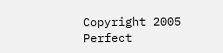Copyright 2005 Perfect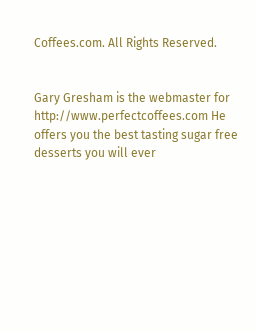Coffees.com. All Rights Reserved.


Gary Gresham is the webmaster for http://www.perfectcoffees.com He offers you the best tasting sugar free desserts you will ever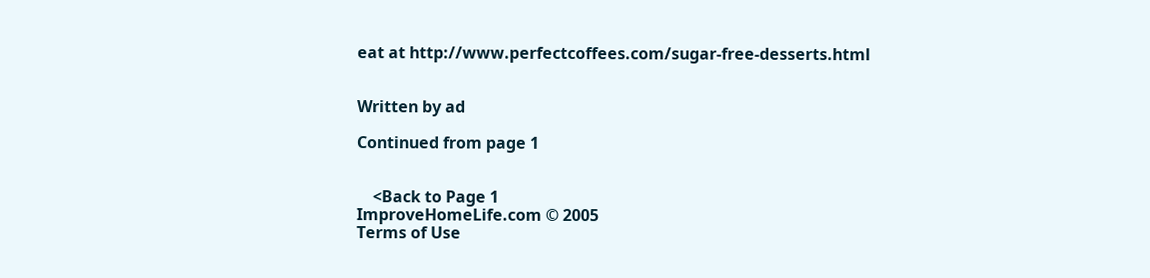eat at http://www.perfectcoffees.com/sugar-free-desserts.html


Written by ad

Continued from page 1


    <Back to Page 1
ImproveHomeLife.com © 2005
Terms of Use